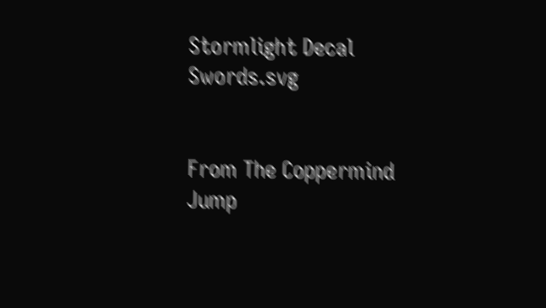Stormlight Decal Swords.svg


From The Coppermind
Jump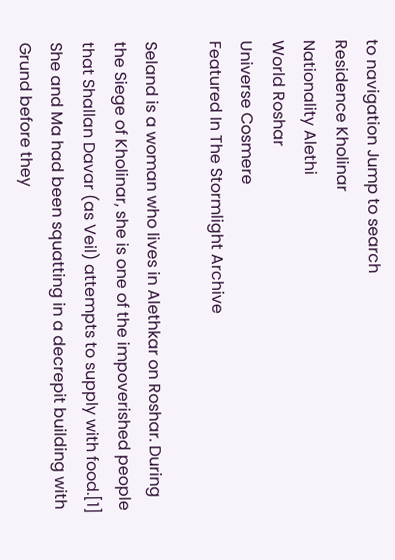to navigation Jump to search
Residence Kholinar
Nationality Alethi
World Roshar
Universe Cosmere
Featured In The Stormlight Archive

Seland is a woman who lives in Alethkar on Roshar. During the Siege of Kholinar, she is one of the impoverished people that Shallan Davar (as Veil) attempts to supply with food.[1] She and Ma had been squatting in a decrepit building with Grund before they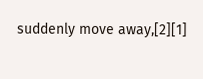suddenly move away,[2][1]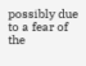possibly due to a fear of the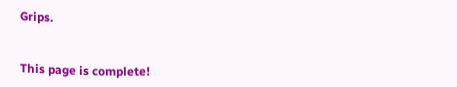Grips.


This page is complete!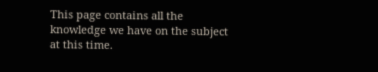This page contains all the knowledge we have on the subject at this time.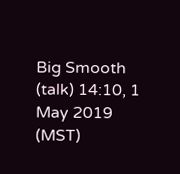Big Smooth (talk) 14:10, 1 May 2019 (MST)